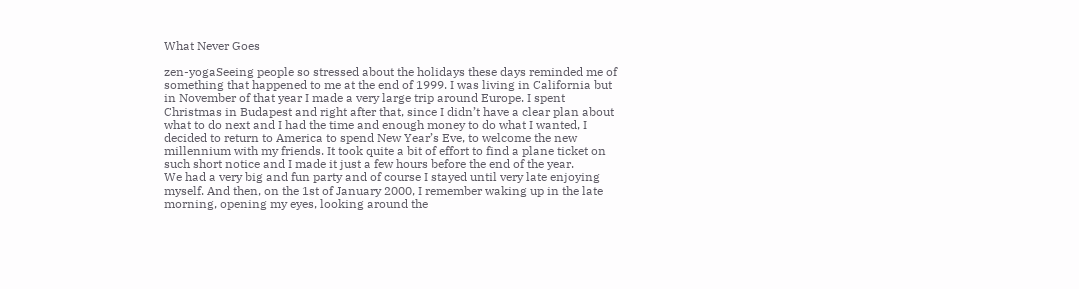What Never Goes

zen-yogaSeeing people so stressed about the holidays these days reminded me of something that happened to me at the end of 1999. I was living in California but in November of that year I made a very large trip around Europe. I spent Christmas in Budapest and right after that, since I didn’t have a clear plan about what to do next and I had the time and enough money to do what I wanted, I decided to return to America to spend New Year’s Eve, to welcome the new millennium with my friends. It took quite a bit of effort to find a plane ticket on such short notice and I made it just a few hours before the end of the year.
We had a very big and fun party and of course I stayed until very late enjoying myself. And then, on the 1st of January 2000, I remember waking up in the late morning, opening my eyes, looking around the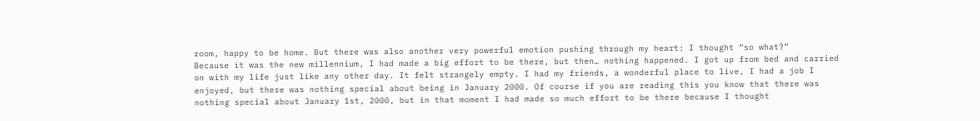room, happy to be home. But there was also another very powerful emotion pushing through my heart: I thought “so what?”
Because it was the new millennium, I had made a big effort to be there, but then… nothing happened. I got up from bed and carried on with my life just like any other day. It felt strangely empty. I had my friends, a wonderful place to live, I had a job I enjoyed, but there was nothing special about being in January 2000. Of course if you are reading this you know that there was nothing special about January 1st, 2000, but in that moment I had made so much effort to be there because I thought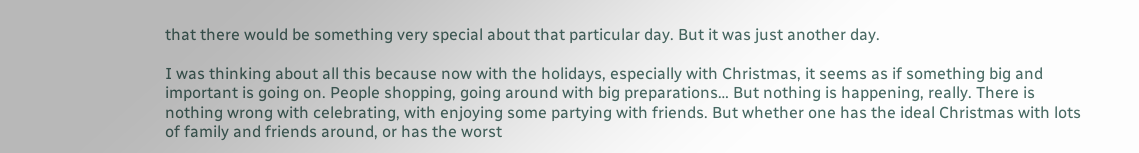that there would be something very special about that particular day. But it was just another day.

I was thinking about all this because now with the holidays, especially with Christmas, it seems as if something big and important is going on. People shopping, going around with big preparations… But nothing is happening, really. There is nothing wrong with celebrating, with enjoying some partying with friends. But whether one has the ideal Christmas with lots of family and friends around, or has the worst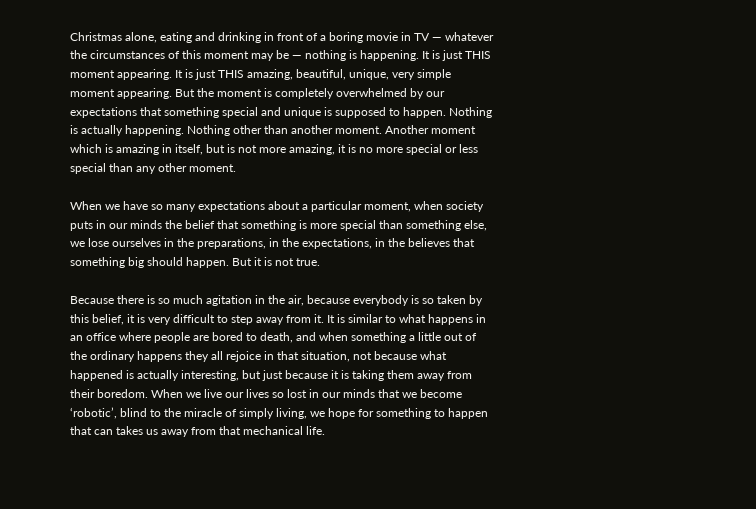Christmas alone, eating and drinking in front of a boring movie in TV — whatever the circumstances of this moment may be — nothing is happening. It is just THIS moment appearing. It is just THIS amazing, beautiful, unique, very simple moment appearing. But the moment is completely overwhelmed by our expectations that something special and unique is supposed to happen. Nothing is actually happening. Nothing other than another moment. Another moment which is amazing in itself, but is not more amazing, it is no more special or less special than any other moment.

When we have so many expectations about a particular moment, when society puts in our minds the belief that something is more special than something else, we lose ourselves in the preparations, in the expectations, in the believes that something big should happen. But it is not true.

Because there is so much agitation in the air, because everybody is so taken by this belief, it is very difficult to step away from it. It is similar to what happens in an office where people are bored to death, and when something a little out of the ordinary happens they all rejoice in that situation, not because what happened is actually interesting, but just because it is taking them away from their boredom. When we live our lives so lost in our minds that we become ‘robotic’, blind to the miracle of simply living, we hope for something to happen that can takes us away from that mechanical life.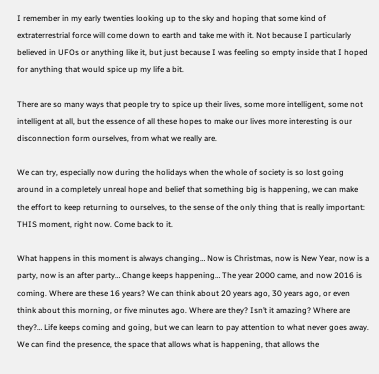I remember in my early twenties looking up to the sky and hoping that some kind of extraterrestrial force will come down to earth and take me with it. Not because I particularly believed in UFOs or anything like it, but just because I was feeling so empty inside that I hoped for anything that would spice up my life a bit.

There are so many ways that people try to spice up their lives, some more intelligent, some not intelligent at all, but the essence of all these hopes to make our lives more interesting is our disconnection form ourselves, from what we really are.

We can try, especially now during the holidays when the whole of society is so lost going around in a completely unreal hope and belief that something big is happening, we can make the effort to keep returning to ourselves, to the sense of the only thing that is really important: THIS moment, right now. Come back to it.

What happens in this moment is always changing… Now is Christmas, now is New Year, now is a party, now is an after party… Change keeps happening… The year 2000 came, and now 2016 is coming. Where are these 16 years? We can think about 20 years ago, 30 years ago, or even think about this morning, or five minutes ago. Where are they? Isn’t it amazing? Where are they?… Life keeps coming and going, but we can learn to pay attention to what never goes away. We can find the presence, the space that allows what is happening, that allows the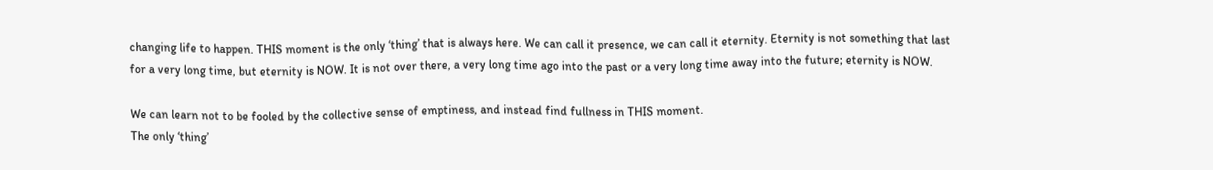changing life to happen. THIS moment is the only ‘thing’ that is always here. We can call it presence, we can call it eternity. Eternity is not something that last for a very long time, but eternity is NOW. It is not over there, a very long time ago into the past or a very long time away into the future; eternity is NOW.

We can learn not to be fooled by the collective sense of emptiness, and instead find fullness in THIS moment.
The only ‘thing’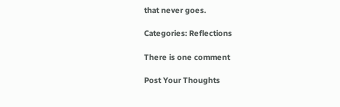that never goes.

Categories: Reflections

There is one comment

Post Your Thoughts